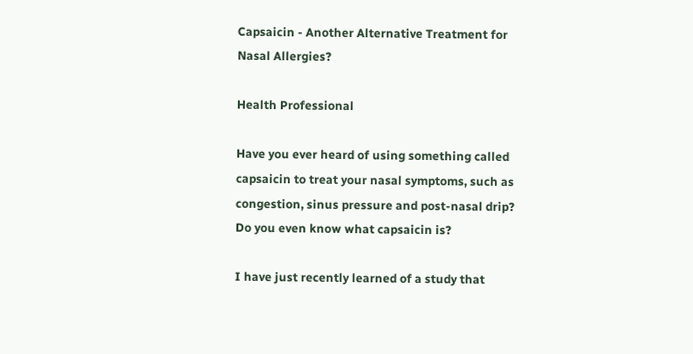Capsaicin - Another Alternative Treatment for Nasal Allergies?

Health Professional

Have you ever heard of using something called capsaicin to treat your nasal symptoms, such as congestion, sinus pressure and post-nasal drip? Do you even know what capsaicin is?

I have just recently learned of a study that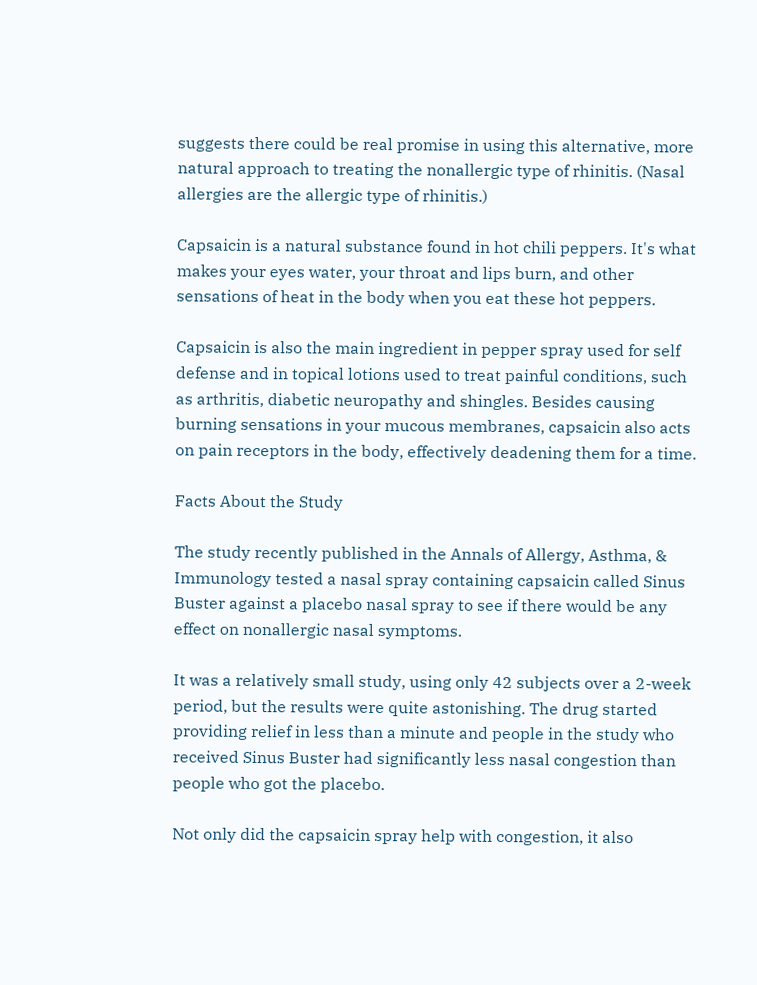suggests there could be real promise in using this alternative, more natural approach to treating the nonallergic type of rhinitis. (Nasal allergies are the allergic type of rhinitis.)

Capsaicin is a natural substance found in hot chili peppers. It's what makes your eyes water, your throat and lips burn, and other sensations of heat in the body when you eat these hot peppers.

Capsaicin is also the main ingredient in pepper spray used for self defense and in topical lotions used to treat painful conditions, such as arthritis, diabetic neuropathy and shingles. Besides causing burning sensations in your mucous membranes, capsaicin also acts on pain receptors in the body, effectively deadening them for a time.

Facts About the Study

The study recently published in the Annals of Allergy, Asthma, & Immunology tested a nasal spray containing capsaicin called Sinus Buster against a placebo nasal spray to see if there would be any effect on nonallergic nasal symptoms.

It was a relatively small study, using only 42 subjects over a 2-week period, but the results were quite astonishing. The drug started providing relief in less than a minute and people in the study who received Sinus Buster had significantly less nasal congestion than people who got the placebo.

Not only did the capsaicin spray help with congestion, it also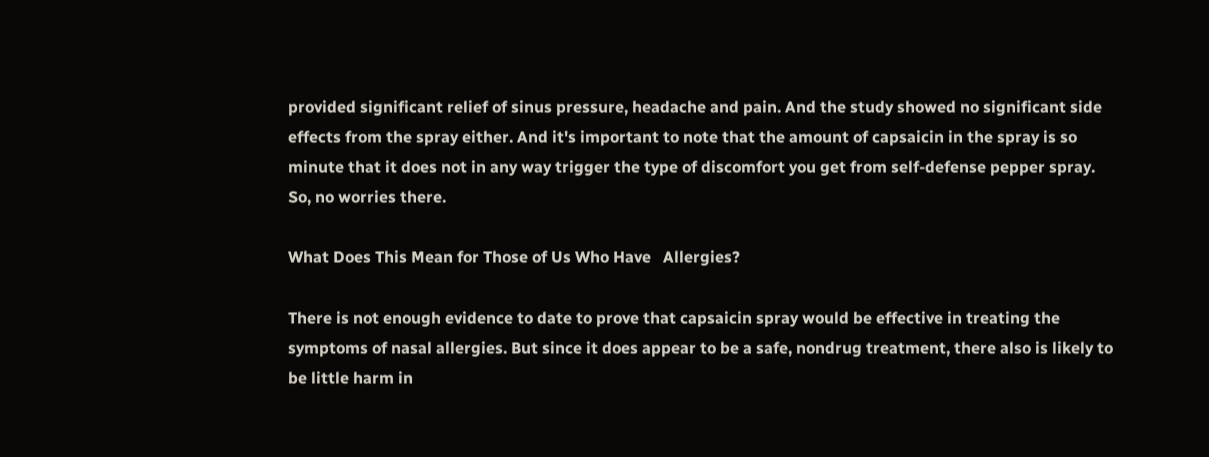provided significant relief of sinus pressure, headache and pain. And the study showed no significant side effects from the spray either. And it's important to note that the amount of capsaicin in the spray is so minute that it does not in any way trigger the type of discomfort you get from self-defense pepper spray. So, no worries there.

What Does This Mean for Those of Us Who Have   Allergies?

There is not enough evidence to date to prove that capsaicin spray would be effective in treating the symptoms of nasal allergies. But since it does appear to be a safe, nondrug treatment, there also is likely to be little harm in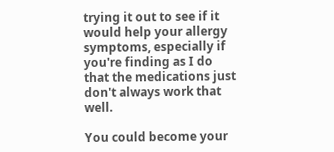trying it out to see if it would help your allergy symptoms, especially if you're finding as I do that the medications just don't always work that well.

You could become your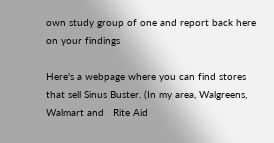own study group of one and report back here on your findings

Here's a webpage where you can find stores that sell Sinus Buster. (In my area, Walgreens, Walmart and   Rite Aid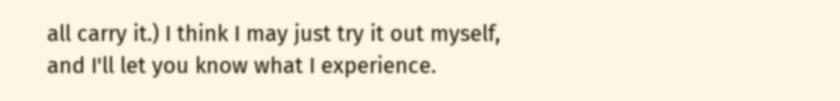all carry it.) I think I may just try it out myself, and I'll let you know what I experience.